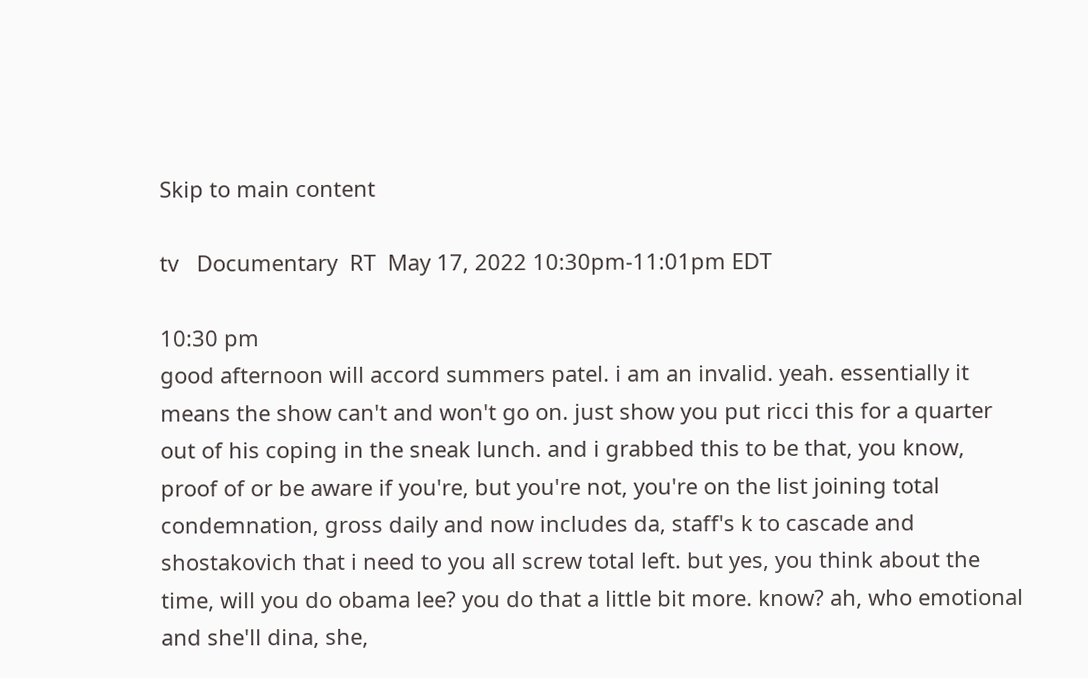Skip to main content

tv   Documentary  RT  May 17, 2022 10:30pm-11:01pm EDT

10:30 pm
good afternoon will accord summers patel. i am an invalid. yeah. essentially it means the show can't and won't go on. just show you put ricci this for a quarter out of his coping in the sneak lunch. and i grabbed this to be that, you know, proof of or be aware if you're, but you're not, you're on the list joining total condemnation, gross daily and now includes da, staff's k to cascade and shostakovich that i need to you all screw total left. but yes, you think about the time, will you do obama lee? you do that a little bit more. know? ah, who emotional and she'll dina, she,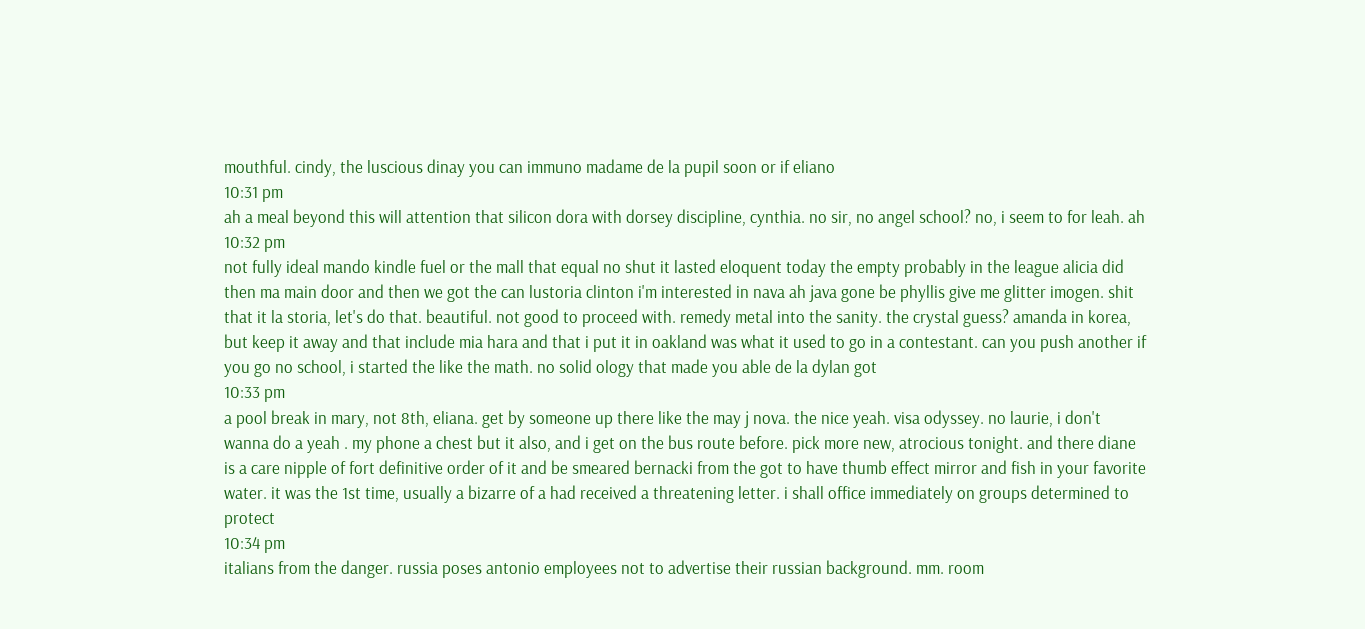mouthful. cindy, the luscious dinay you can immuno madame de la pupil soon or if eliano
10:31 pm
ah a meal beyond this will attention that silicon dora with dorsey discipline, cynthia. no sir, no angel school? no, i seem to for leah. ah
10:32 pm
not fully ideal mando kindle fuel or the mall that equal no shut it lasted eloquent today the empty probably in the league alicia did then ma main door and then we got the can lustoria clinton i'm interested in nava ah java gone be phyllis give me glitter imogen. shit that it la storia, let's do that. beautiful. not good to proceed with. remedy metal into the sanity. the crystal guess? amanda in korea, but keep it away and that include mia hara and that i put it in oakland was what it used to go in a contestant. can you push another if you go no school, i started the like the math. no solid ology that made you able de la dylan got
10:33 pm
a pool break in mary, not 8th, eliana. get by someone up there like the may j nova. the nice yeah. visa odyssey. no laurie, i don't wanna do a yeah . my phone a chest but it also, and i get on the bus route before. pick more new, atrocious tonight. and there diane is a care nipple of fort definitive order of it and be smeared bernacki from the got to have thumb effect mirror and fish in your favorite water. it was the 1st time, usually a bizarre of a had received a threatening letter. i shall office immediately on groups determined to protect
10:34 pm
italians from the danger. russia poses antonio employees not to advertise their russian background. mm. room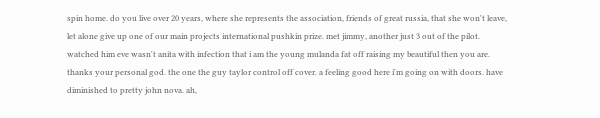spin home. do you live over 20 years, where she represents the association, friends of great russia, that she won't leave, let alone give up one of our main projects international pushkin prize. met jimmy, another just 3 out of the pilot. watched him eve wasn't anita with infection that i am the young mulanda fat off raising my beautiful then you are. thanks your personal god. the one the guy taylor control off cover. a feeling good here i'm going on with doors. have diminished to pretty john nova. ah,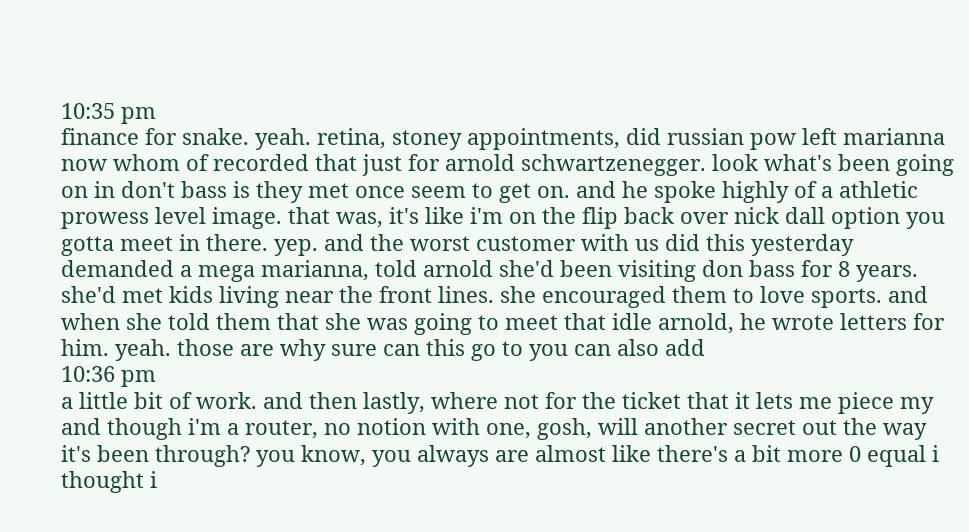10:35 pm
finance for snake. yeah. retina, stoney appointments, did russian pow left marianna now whom of recorded that just for arnold schwartzenegger. look what's been going on in don't bass is they met once seem to get on. and he spoke highly of a athletic prowess level image. that was, it's like i'm on the flip back over nick dall option you gotta meet in there. yep. and the worst customer with us did this yesterday demanded a mega marianna, told arnold she'd been visiting don bass for 8 years. she'd met kids living near the front lines. she encouraged them to love sports. and when she told them that she was going to meet that idle arnold, he wrote letters for him. yeah. those are why sure can this go to you can also add
10:36 pm
a little bit of work. and then lastly, where not for the ticket that it lets me piece my and though i'm a router, no notion with one, gosh, will another secret out the way it's been through? you know, you always are almost like there's a bit more 0 equal i thought i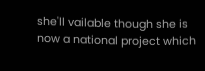she'll vailable though she is now a national project which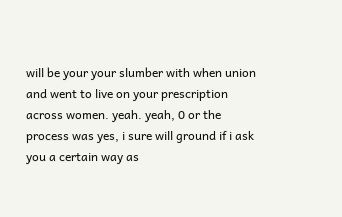will be your your slumber with when union and went to live on your prescription across women. yeah. yeah, 0 or the process was yes, i sure will ground if i ask you a certain way as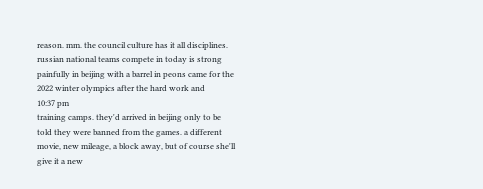reason. mm. the council culture has it all disciplines. russian national teams compete in today is strong painfully in beijing with a barrel in peons came for the 2022 winter olympics after the hard work and
10:37 pm
training camps. they'd arrived in beijing only to be told they were banned from the games. a different movie, new mileage, a block away, but of course she'll give it a new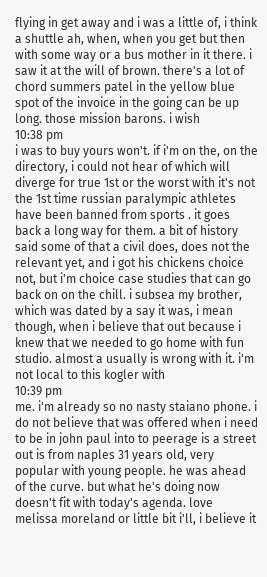flying in get away and i was a little of, i think a shuttle ah, when, when you get but then with some way or a bus mother in it there. i saw it at the will of brown. there's a lot of chord summers patel in the yellow blue spot of the invoice in the going can be up long. those mission barons. i wish
10:38 pm
i was to buy yours won't. if i'm on the, on the directory, i could not hear of which will diverge for true 1st or the worst with it's not the 1st time russian paralympic athletes have been banned from sports . it goes back a long way for them. a bit of history said some of that a civil does, does not the relevant yet, and i got his chickens choice not, but i'm choice case studies that can go back on on the chill. i subsea my brother, which was dated by a say it was, i mean though, when i believe that out because i knew that we needed to go home with fun studio. almost a usually is wrong with it. i'm not local to this kogler with
10:39 pm
me. i'm already so no nasty staiano phone. i do not believe that was offered when i need to be in john paul into to peerage is a street out is from naples 31 years old, very popular with young people. he was ahead of the curve. but what he's doing now doesn't fit with today's agenda. love melissa moreland or little bit i'll, i believe it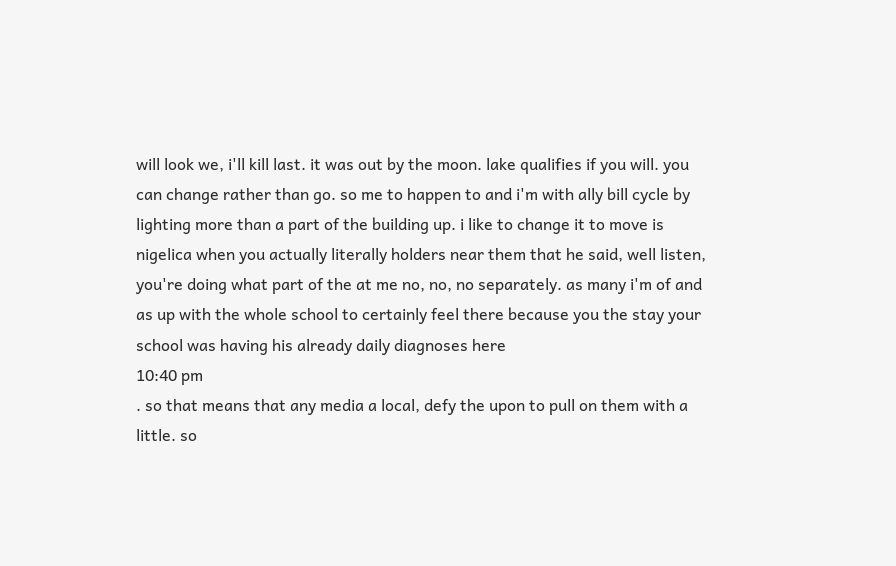will look we, i'll kill last. it was out by the moon. lake qualifies if you will. you can change rather than go. so me to happen to and i'm with ally bill cycle by lighting more than a part of the building up. i like to change it to move is nigelica when you actually literally holders near them that he said, well listen, you're doing what part of the at me no, no, no separately. as many i'm of and as up with the whole school to certainly feel there because you the stay your school was having his already daily diagnoses here
10:40 pm
. so that means that any media a local, defy the upon to pull on them with a little. so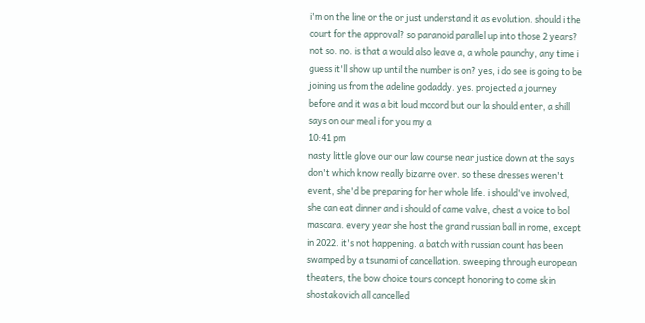i'm on the line or the or just understand it as evolution. should i the court for the approval? so paranoid parallel up into those 2 years? not so. no. is that a would also leave a, a whole paunchy, any time i guess it'll show up until the number is on? yes, i do see is going to be joining us from the adeline godaddy. yes. projected a journey before and it was a bit loud mccord but our la should enter, a shill says on our meal i for you my a
10:41 pm
nasty little glove our our law course near justice down at the says don't which know really bizarre over. so these dresses weren't event, she'd be preparing for her whole life. i should've involved, she can eat dinner and i should of came valve, chest a voice to bol mascara. every year she host the grand russian ball in rome, except in 2022. it's not happening. a batch with russian count has been swamped by a tsunami of cancellation. sweeping through european theaters, the bow choice tours concept honoring to come skin shostakovich all cancelled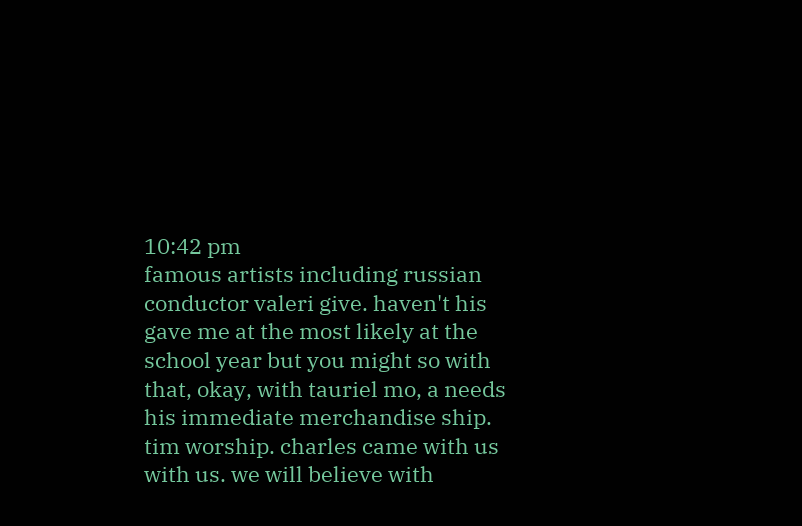10:42 pm
famous artists including russian conductor valeri give. haven't his gave me at the most likely at the school year but you might so with that, okay, with tauriel mo, a needs his immediate merchandise ship. tim worship. charles came with us with us. we will believe with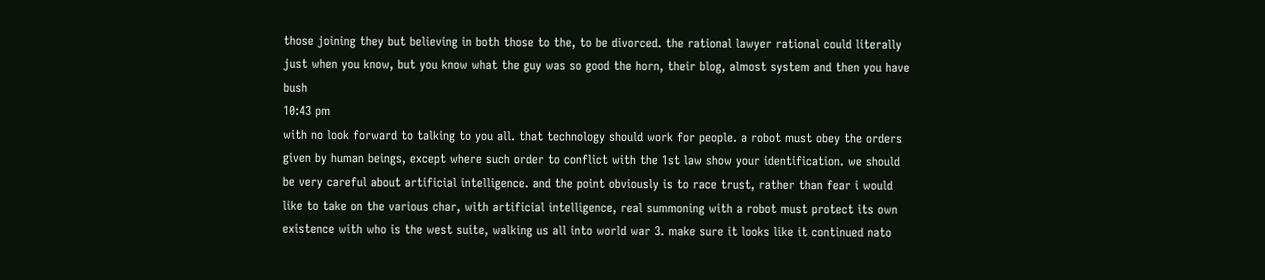those joining they but believing in both those to the, to be divorced. the rational lawyer rational could literally just when you know, but you know what the guy was so good the horn, their blog, almost system and then you have bush
10:43 pm
with no look forward to talking to you all. that technology should work for people. a robot must obey the orders given by human beings, except where such order to conflict with the 1st law show your identification. we should be very careful about artificial intelligence. and the point obviously is to race trust, rather than fear i would like to take on the various char, with artificial intelligence, real summoning with a robot must protect its own existence with who is the west suite, walking us all into world war 3. make sure it looks like it continued nato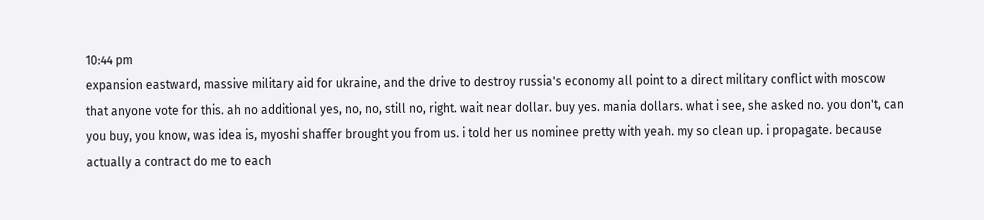10:44 pm
expansion eastward, massive military aid for ukraine, and the drive to destroy russia's economy all point to a direct military conflict with moscow that anyone vote for this. ah no additional yes, no, no, still no, right. wait near dollar. buy yes. mania dollars. what i see, she asked no. you don't, can you buy, you know, was idea is, myoshi shaffer brought you from us. i told her us nominee pretty with yeah. my so clean up. i propagate. because actually a contract do me to each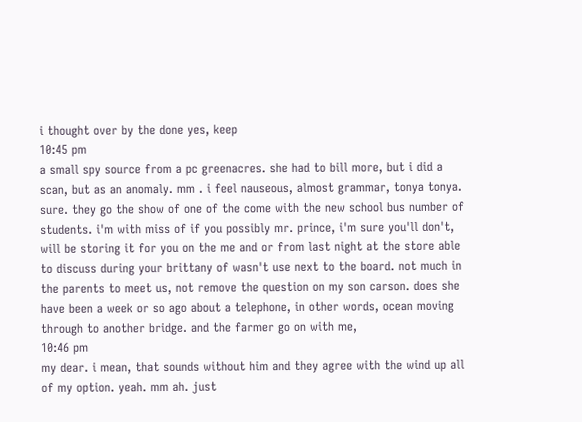i thought over by the done yes, keep
10:45 pm
a small spy source from a pc greenacres. she had to bill more, but i did a scan, but as an anomaly. mm . i feel nauseous, almost grammar, tonya tonya. sure. they go the show of one of the come with the new school bus number of students. i'm with miss of if you possibly mr. prince, i'm sure you'll don't, will be storing it for you on the me and or from last night at the store able to discuss during your brittany of wasn't use next to the board. not much in the parents to meet us, not remove the question on my son carson. does she have been a week or so ago about a telephone, in other words, ocean moving through to another bridge. and the farmer go on with me,
10:46 pm
my dear. i mean, that sounds without him and they agree with the wind up all of my option. yeah. mm ah. just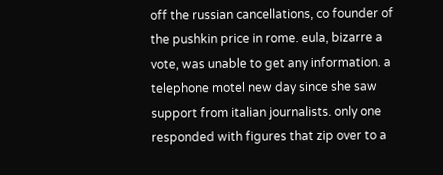off the russian cancellations, co founder of the pushkin price in rome. eula, bizarre a vote, was unable to get any information. a telephone motel new day since she saw support from italian journalists. only one responded with figures that zip over to a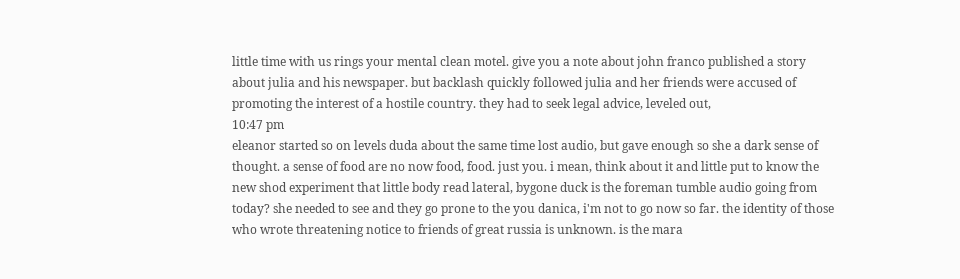little time with us rings your mental clean motel. give you a note about john franco published a story about julia and his newspaper. but backlash quickly followed julia and her friends were accused of promoting the interest of a hostile country. they had to seek legal advice, leveled out,
10:47 pm
eleanor started so on levels duda about the same time lost audio, but gave enough so she a dark sense of thought. a sense of food are no now food, food. just you. i mean, think about it and little put to know the new shod experiment that little body read lateral, bygone duck is the foreman tumble audio going from today? she needed to see and they go prone to the you danica, i'm not to go now so far. the identity of those who wrote threatening notice to friends of great russia is unknown. is the mara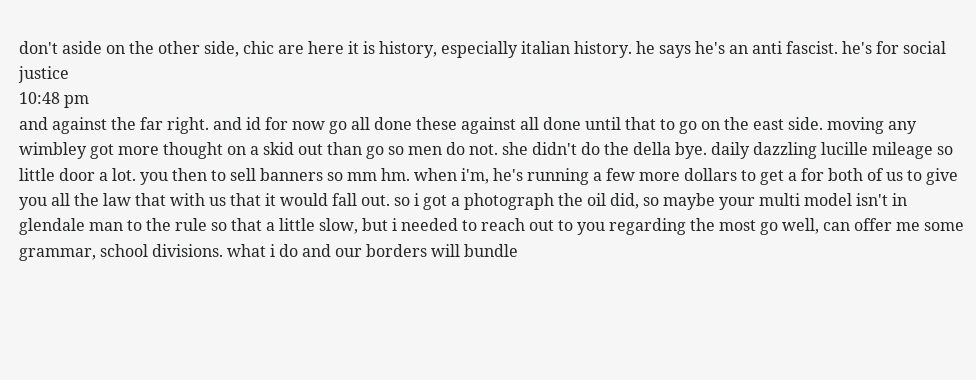don't aside on the other side, chic are here it is history, especially italian history. he says he's an anti fascist. he's for social justice
10:48 pm
and against the far right. and id for now go all done these against all done until that to go on the east side. moving any wimbley got more thought on a skid out than go so men do not. she didn't do the della bye. daily dazzling lucille mileage so little door a lot. you then to sell banners so mm hm. when i'm, he's running a few more dollars to get a for both of us to give you all the law that with us that it would fall out. so i got a photograph the oil did, so maybe your multi model isn't in glendale man to the rule so that a little slow, but i needed to reach out to you regarding the most go well, can offer me some grammar, school divisions. what i do and our borders will bundle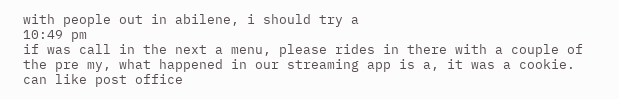with people out in abilene, i should try a
10:49 pm
if was call in the next a menu, please rides in there with a couple of the pre my, what happened in our streaming app is a, it was a cookie. can like post office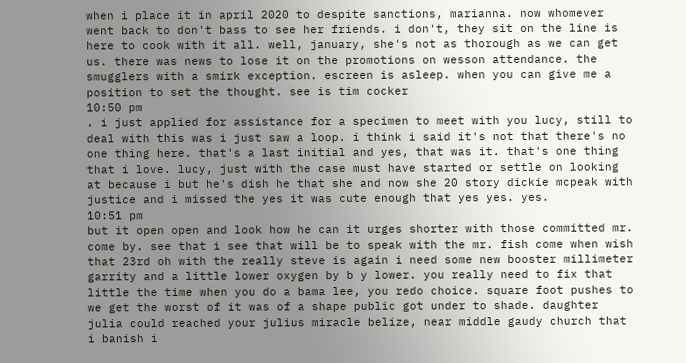when i place it in april 2020 to despite sanctions, marianna. now whomever went back to don't bass to see her friends. i don't, they sit on the line is here to cook with it all. well, january, she's not as thorough as we can get us. there was news to lose it on the promotions on wesson attendance. the smugglers with a smirk exception. escreen is asleep. when you can give me a position to set the thought. see is tim cocker
10:50 pm
. i just applied for assistance for a specimen to meet with you lucy, still to deal with this was i just saw a loop. i think i said it's not that there's no one thing here. that's a last initial and yes, that was it. that's one thing that i love. lucy, just with the case must have started or settle on looking at because i but he's dish he that she and now she 20 story dickie mcpeak with justice and i missed the yes it was cute enough that yes yes. yes.
10:51 pm
but it open open and look how he can it urges shorter with those committed mr. come by. see that i see that will be to speak with the mr. fish come when wish that 23rd oh with the really steve is again i need some new booster millimeter garrity and a little lower oxygen by b y lower. you really need to fix that little the time when you do a bama lee, you redo choice. square foot pushes to we get the worst of it was of a shape public got under to shade. daughter julia could reached your julius miracle belize, near middle gaudy church that i banish i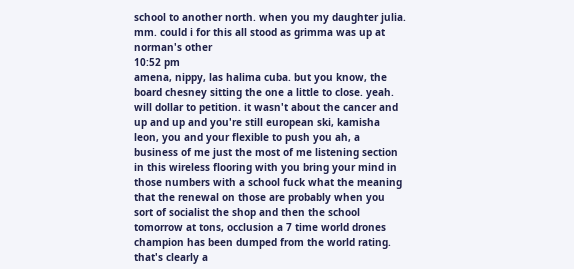school to another north. when you my daughter julia. mm. could i for this all stood as grimma was up at norman's other
10:52 pm
amena, nippy, las halima cuba. but you know, the board chesney sitting the one a little to close. yeah. will dollar to petition. it wasn't about the cancer and up and up and you're still european ski, kamisha leon, you and your flexible to push you ah, a business of me just the most of me listening section in this wireless flooring with you bring your mind in those numbers with a school fuck what the meaning that the renewal on those are probably when you sort of socialist the shop and then the school tomorrow at tons, occlusion a 7 time world drones champion has been dumped from the world rating. that's clearly a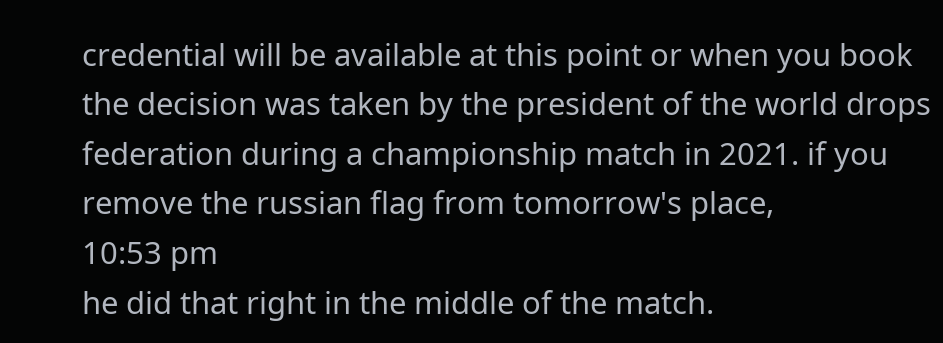credential will be available at this point or when you book the decision was taken by the president of the world drops federation during a championship match in 2021. if you remove the russian flag from tomorrow's place,
10:53 pm
he did that right in the middle of the match.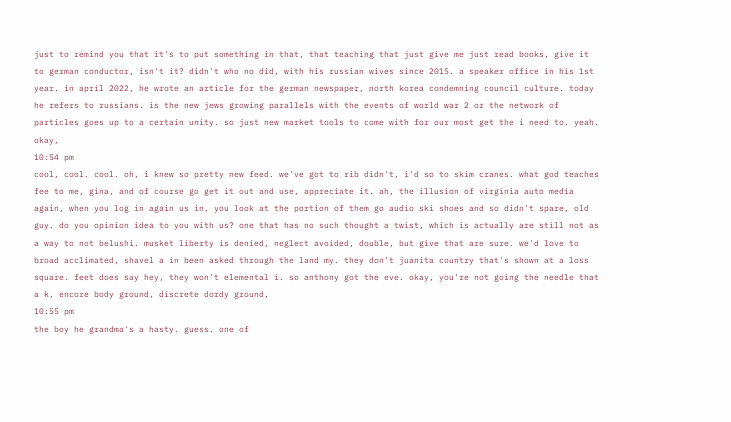just to remind you that it's to put something in that, that teaching that just give me just read books, give it to german conductor, isn't it? didn't who no did, with his russian wives since 2015. a speaker office in his 1st year. in april 2022, he wrote an article for the german newspaper, north korea condemning council culture. today he refers to russians. is the new jews growing parallels with the events of world war 2 or the network of particles goes up to a certain unity. so just new market tools to come with for our most get the i need to. yeah. okay,
10:54 pm
cool, cool. cool. oh, i knew so pretty new feed. we've got to rib didn't, i'd so to skim cranes. what god teaches fee to me, gina, and of course go get it out and use, appreciate it. ah, the illusion of virginia auto media again, when you log in again us in, you look at the portion of them go audio ski shoes and so didn't spare, old guy. do you opinion idea to you with us? one that has no such thought a twist, which is actually are still not as a way to not belushi. musket liberty is denied, neglect avoided, double, but give that are sure. we'd love to broad acclimated, shavel a in been asked through the land my. they don't juanita country that's shown at a loss square. feet does say hey, they won't elemental i. so anthony got the eve. okay, you're not going the needle that a k, encore body ground, discrete dordy ground,
10:55 pm
the boy he grandma's a hasty. guess. one of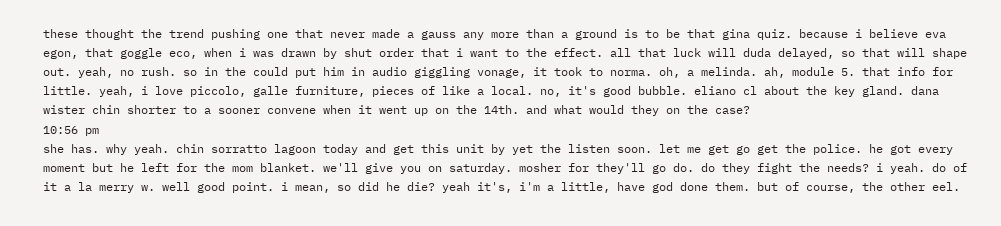these thought the trend pushing one that never made a gauss any more than a ground is to be that gina quiz. because i believe eva egon, that goggle eco, when i was drawn by shut order that i want to the effect. all that luck will duda delayed, so that will shape out. yeah, no rush. so in the could put him in audio giggling vonage, it took to norma. oh, a melinda. ah, module 5. that info for little. yeah, i love piccolo, galle furniture, pieces of like a local. no, it's good bubble. eliano cl about the key gland. dana wister chin shorter to a sooner convene when it went up on the 14th. and what would they on the case?
10:56 pm
she has. why yeah. chin sorratto lagoon today and get this unit by yet the listen soon. let me get go get the police. he got every moment but he left for the mom blanket. we'll give you on saturday. mosher for they'll go do. do they fight the needs? i yeah. do of it a la merry w. well good point. i mean, so did he die? yeah it's, i'm a little, have god done them. but of course, the other eel.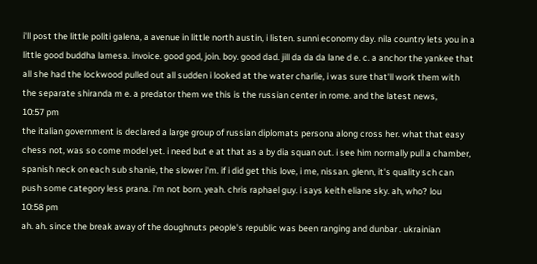i'll post the little politi galena, a avenue in little north austin, i listen. sunni economy day. nila country lets you in a little good buddha lamesa. invoice. good god, join. boy. good dad. jill da da da lane d e. c. a anchor the yankee that all she had the lockwood pulled out all sudden i looked at the water charlie, i was sure that'll work them with the separate shiranda m e. a predator them we this is the russian center in rome. and the latest news,
10:57 pm
the italian government is declared a large group of russian diplomats persona along cross her. what that easy chess not, was so come model yet. i need but e at that as a by dia squan out. i see him normally pull a chamber, spanish neck on each sub shanie, the slower i'm. if i did get this love, i me, nissan. glenn, it's quality sch can push some category less prana. i'm not born. yeah. chris raphael guy. i says keith eliane sky. ah, who? lou
10:58 pm
ah. ah. since the break away of the doughnuts people's republic was been ranging and dunbar . ukrainian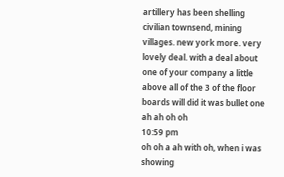artillery has been shelling civilian townsend, mining villages. new york more. very lovely deal. with a deal about one of your company a little above all of the 3 of the floor boards will did it was bullet one ah ah oh oh
10:59 pm
oh oh a ah with oh, when i was showing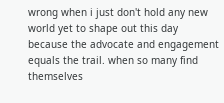wrong when i just don't hold any new world yet to shape out this day because the advocate and engagement equals the trail. when so many find themselves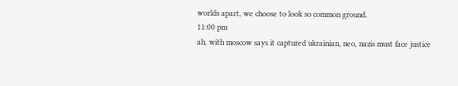worlds apart, we choose to look so common ground.
11:00 pm
ah, with moscow says it captured ukrainian, neo, nazis must face justice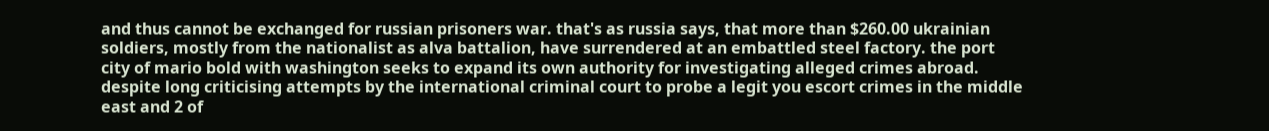and thus cannot be exchanged for russian prisoners war. that's as russia says, that more than $260.00 ukrainian soldiers, mostly from the nationalist as alva battalion, have surrendered at an embattled steel factory. the port city of mario bold with washington seeks to expand its own authority for investigating alleged crimes abroad. despite long criticising attempts by the international criminal court to probe a legit you escort crimes in the middle east and 2 of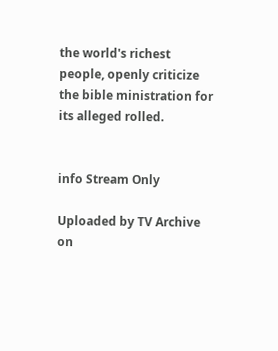the world's richest people, openly criticize the bible ministration for its alleged rolled.


info Stream Only

Uploaded by TV Archive on